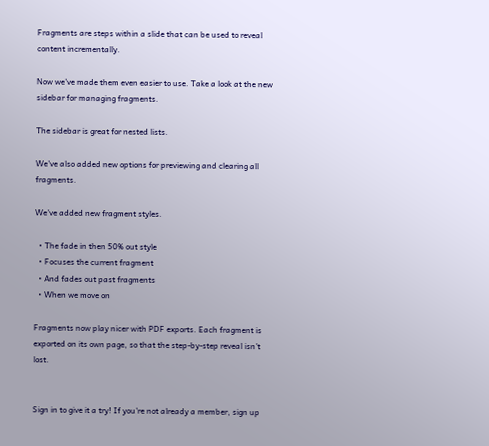Fragments are steps within a slide that can be used to reveal content incrementally.

Now we've made them even easier to use. Take a look at the new sidebar for managing fragments.

The sidebar is great for nested lists.

We've also added new options for previewing and clearing all fragments.

We've added new fragment styles.

  • The fade in then 50% out style
  • Focuses the current fragment
  • And fades out past fragments
  • When we move on

Fragments now play nicer with PDF exports. Each fragment is exported on its own page, so that the step-by-step reveal isn't lost.


Sign in to give it a try! If you're not already a member, sign up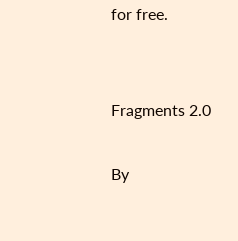for free.


Fragments 2.0

By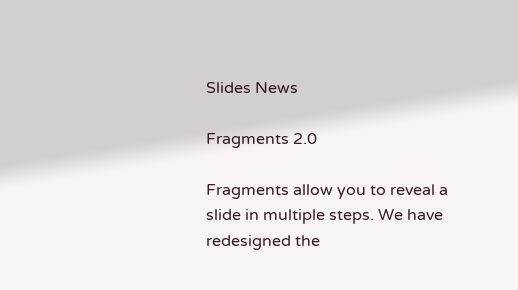Slides News

Fragments 2.0

Fragments allow you to reveal a slide in multiple steps. We have redesigned the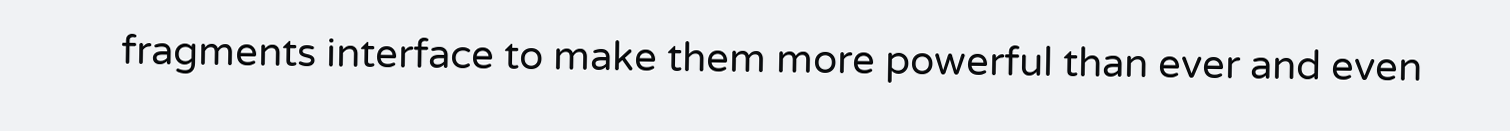fragments interface to make them more powerful than ever and even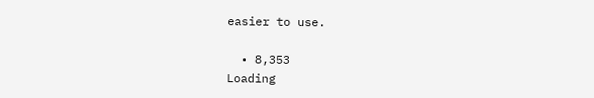easier to use.

  • 8,353
Loading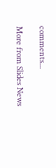comments...

More from Slides News